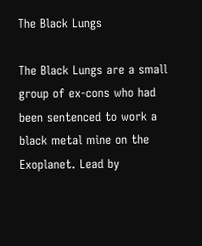The Black Lungs

The Black Lungs are a small group of ex-cons who had been sentenced to work a black metal mine on the Exoplanet. Lead by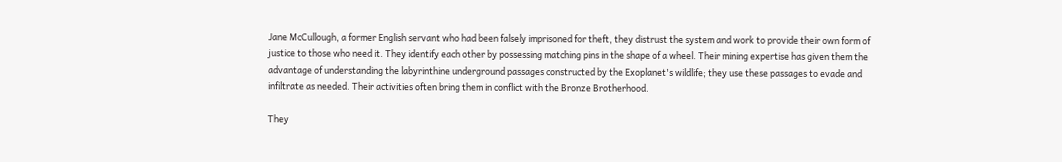Jane McCullough, a former English servant who had been falsely imprisoned for theft, they distrust the system and work to provide their own form of justice to those who need it. They identify each other by possessing matching pins in the shape of a wheel. Their mining expertise has given them the advantage of understanding the labyrinthine underground passages constructed by the Exoplanet's wildlife; they use these passages to evade and infiltrate as needed. Their activities often bring them in conflict with the Bronze Brotherhood.

They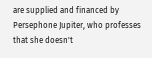are supplied and financed by Persephone Jupiter, who professes that she doesn't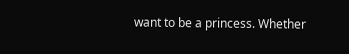want to be a princess. Whether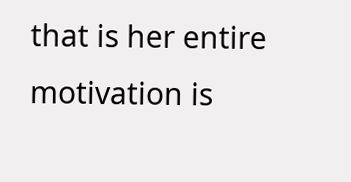that is her entire motivation is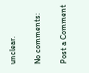unclear.

No comments:

Post a Comment